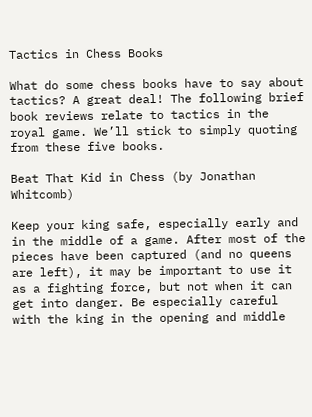Tactics in Chess Books

What do some chess books have to say about tactics? A great deal! The following brief book reviews relate to tactics in the royal game. We’ll stick to simply quoting from these five books.

Beat That Kid in Chess (by Jonathan Whitcomb)

Keep your king safe, especially early and in the middle of a game. After most of the pieces have been captured (and no queens are left), it may be important to use it as a fighting force, but not when it can get into danger. Be especially careful with the king in the opening and middle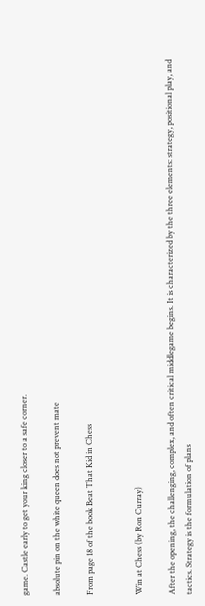game. Castle early to get your king closer to a safe corner.

absolute pin on the white queen does not prevent mate

From page 18 of the book Beat That Kid in Chess


Win at Chess (by Ron Curray)

After the opening, the challenging, complex, and often critical middlegame begins. It is characterized by the three elements: strategy, positional play, and tactics. Strategy is the formulation of plans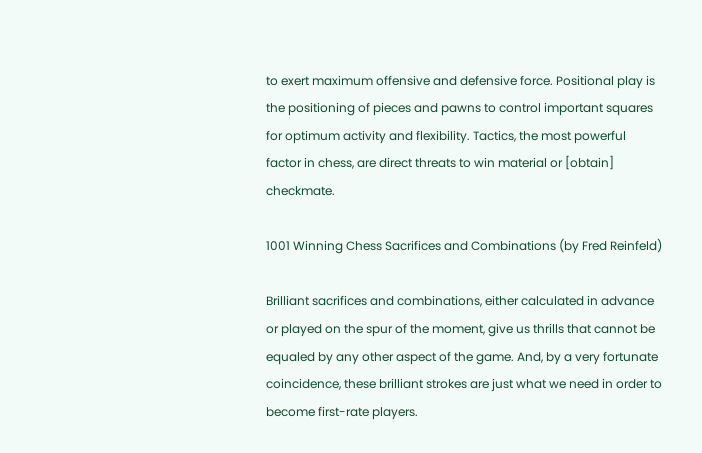to exert maximum offensive and defensive force. Positional play is the positioning of pieces and pawns to control important squares for optimum activity and flexibility. Tactics, the most powerful factor in chess, are direct threats to win material or [obtain] checkmate.

1001 Winning Chess Sacrifices and Combinations (by Fred Reinfeld)

Brilliant sacrifices and combinations, either calculated in advance or played on the spur of the moment, give us thrills that cannot be equaled by any other aspect of the game. And, by a very fortunate coincidence, these brilliant strokes are just what we need in order to become first-rate players.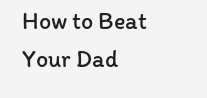How to Beat Your Dad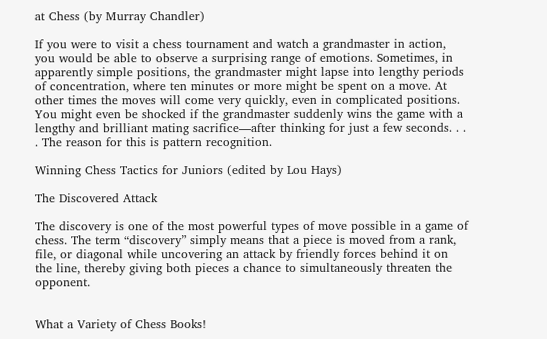at Chess (by Murray Chandler)

If you were to visit a chess tournament and watch a grandmaster in action, you would be able to observe a surprising range of emotions. Sometimes, in apparently simple positions, the grandmaster might lapse into lengthy periods of concentration, where ten minutes or more might be spent on a move. At other times the moves will come very quickly, even in complicated positions. You might even be shocked if the grandmaster suddenly wins the game with a lengthy and brilliant mating sacrifice—after thinking for just a few seconds. . . . The reason for this is pattern recognition.

Winning Chess Tactics for Juniors (edited by Lou Hays)

The Discovered Attack

The discovery is one of the most powerful types of move possible in a game of chess. The term “discovery” simply means that a piece is moved from a rank, file, or diagonal while uncovering an attack by friendly forces behind it on the line, thereby giving both pieces a chance to simultaneously threaten the opponent.


What a Variety of Chess Books!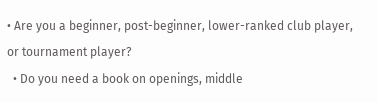• Are you a beginner, post-beginner, lower-ranked club player, or tournament player?
  • Do you need a book on openings, middle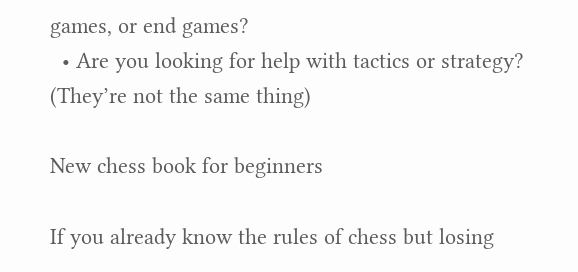games, or end games?
  • Are you looking for help with tactics or strategy? (They’re not the same thing)

New chess book for beginners

If you already know the rules of chess but losing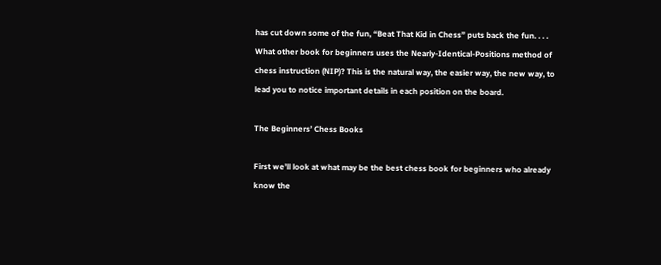has cut down some of the fun, “Beat That Kid in Chess” puts back the fun. . . . What other book for beginners uses the Nearly-Identical-Positions method of chess instruction (NIP)? This is the natural way, the easier way, the new way, to lead you to notice important details in each position on the board.

The Beginners’ Chess Books

First we’ll look at what may be the best chess book for beginners who already know the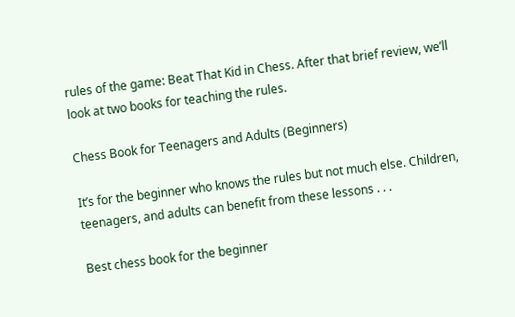rules of the game: Beat That Kid in Chess. After that brief review, we’ll look at two books for teaching the rules.

Chess Book for Teenagers and Adults (Beginners)

It’s for the beginner who knows the rules but not much else. Children, teenagers, and adults can benefit from these lessons . . .

Best chess book for the beginner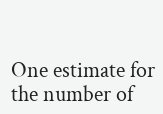One estimate for the number of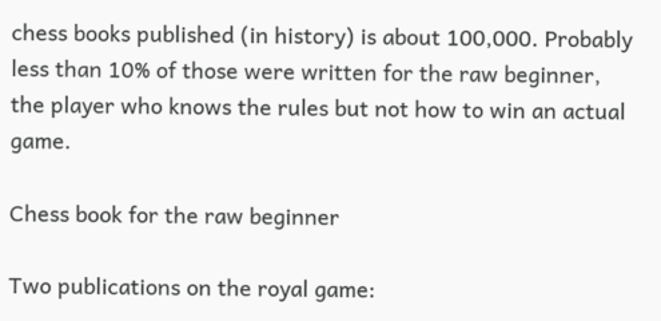chess books published (in history) is about 100,000. Probably less than 10% of those were written for the raw beginner, the player who knows the rules but not how to win an actual game.

Chess book for the raw beginner

Two publications on the royal game: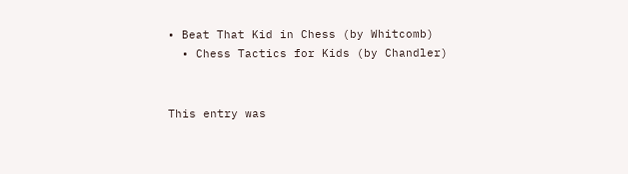• Beat That Kid in Chess (by Whitcomb)
  • Chess Tactics for Kids (by Chandler)


This entry was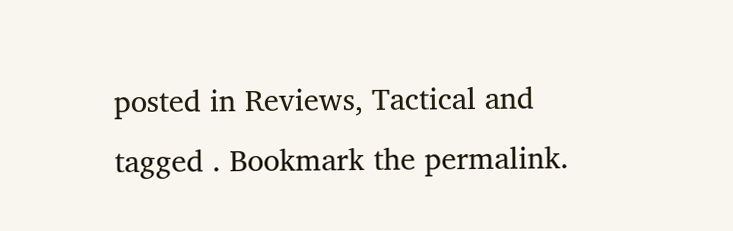posted in Reviews, Tactical and tagged . Bookmark the permalink.